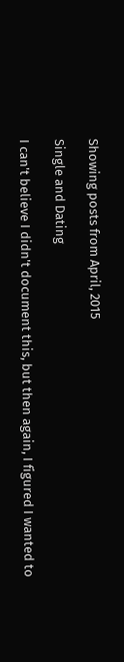Showing posts from April, 2015

Single and Dating

I can't believe I didn't document this, but then again, I figured I wanted to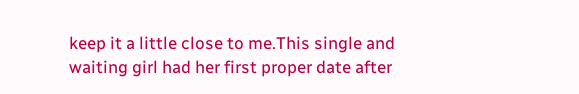keep it a little close to me.This single and waiting girl had her first proper date after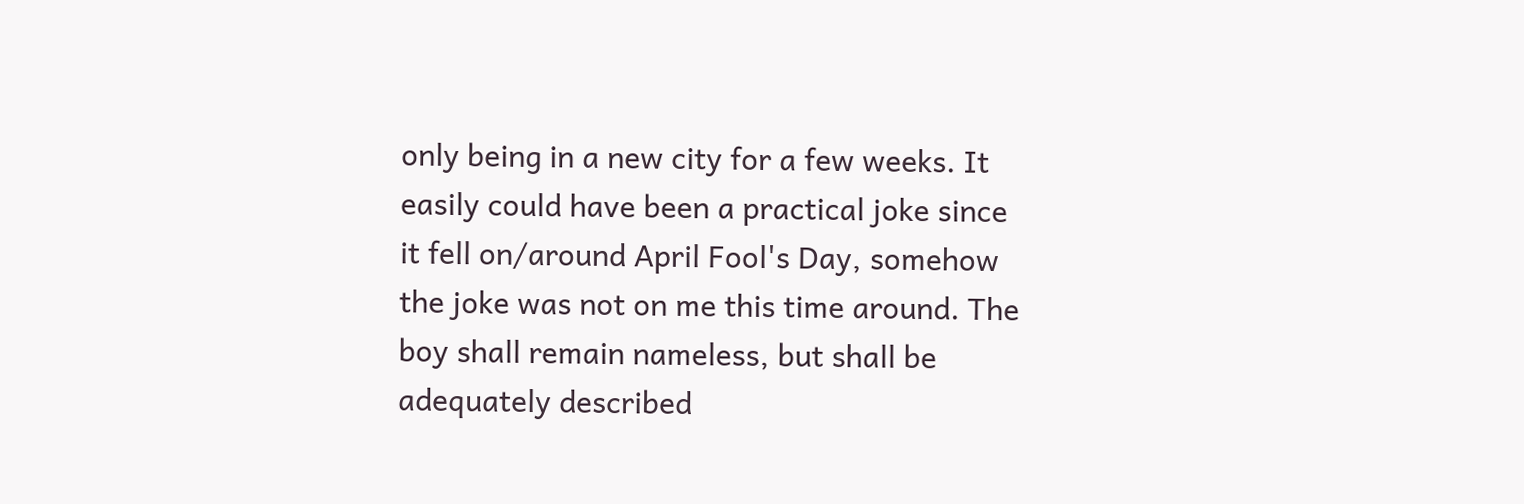only being in a new city for a few weeks. It easily could have been a practical joke since it fell on/around April Fool's Day, somehow the joke was not on me this time around. The boy shall remain nameless, but shall be adequately described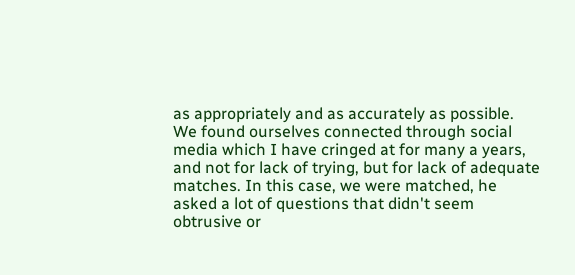as appropriately and as accurately as possible. We found ourselves connected through social media which I have cringed at for many a years, and not for lack of trying, but for lack of adequate matches. In this case, we were matched, he asked a lot of questions that didn't seem obtrusive or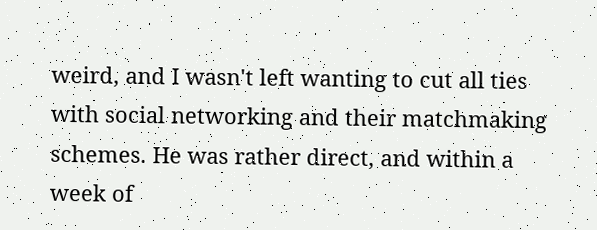weird, and I wasn't left wanting to cut all ties with social networking and their matchmaking schemes. He was rather direct, and within a week of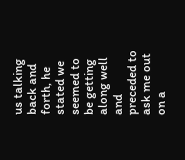us talking back and forth, he stated we seemed to be getting along well and preceded to ask me out on a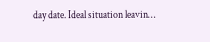day date. Ideal situation leavin…